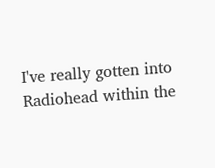I've really gotten into Radiohead within the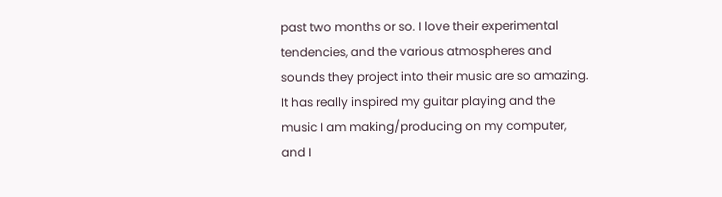past two months or so. I love their experimental tendencies, and the various atmospheres and sounds they project into their music are so amazing. It has really inspired my guitar playing and the music I am making/producing on my computer, and I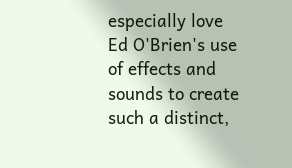especially love Ed O'Brien's use of effects and sounds to create such a distinct,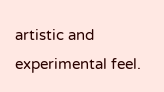artistic and experimental feel.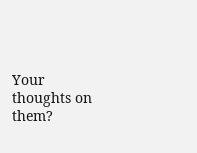Your thoughts on them?